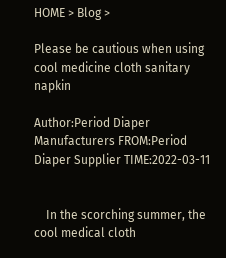HOME > Blog >

Please be cautious when using cool medicine cloth sanitary napkin

Author:Period Diaper Manufacturers FROM:Period Diaper Supplier TIME:2022-03-11


    In the scorching summer, the cool medical cloth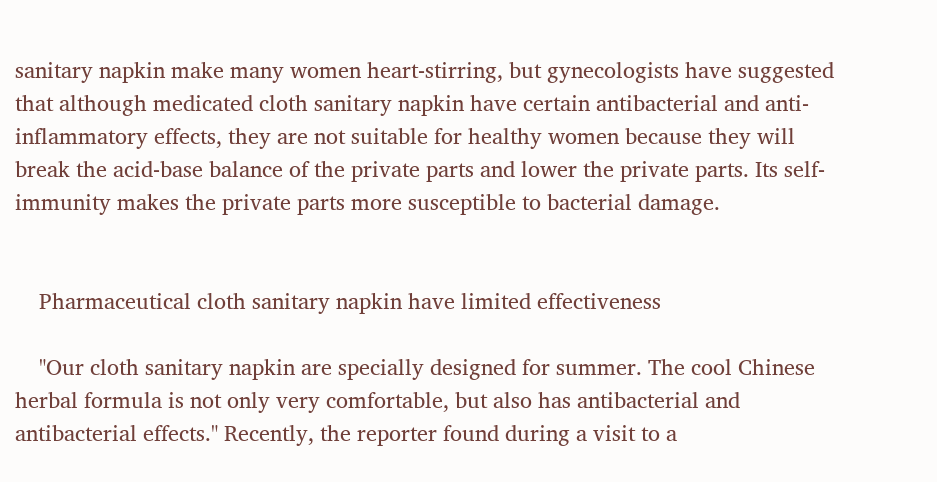sanitary napkin make many women heart-stirring, but gynecologists have suggested that although medicated cloth sanitary napkin have certain antibacterial and anti-inflammatory effects, they are not suitable for healthy women because they will break the acid-base balance of the private parts and lower the private parts. Its self-immunity makes the private parts more susceptible to bacterial damage.


    Pharmaceutical cloth sanitary napkin have limited effectiveness

    "Our cloth sanitary napkin are specially designed for summer. The cool Chinese herbal formula is not only very comfortable, but also has antibacterial and antibacterial effects." Recently, the reporter found during a visit to a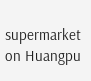supermarket on Huangpu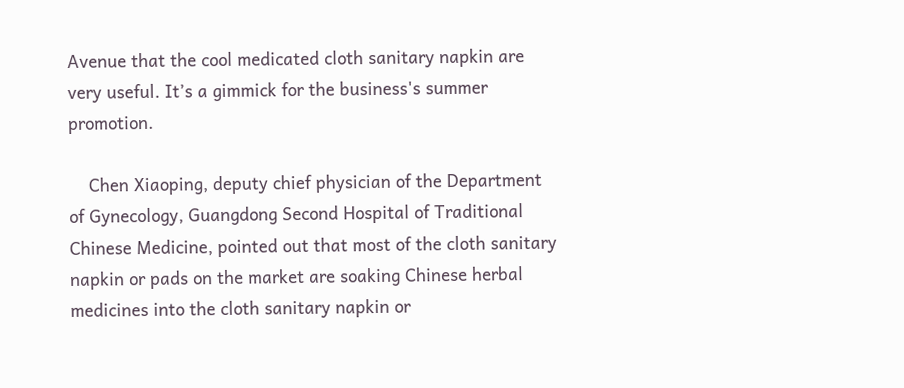Avenue that the cool medicated cloth sanitary napkin are very useful. It’s a gimmick for the business's summer promotion.

    Chen Xiaoping, deputy chief physician of the Department of Gynecology, Guangdong Second Hospital of Traditional Chinese Medicine, pointed out that most of the cloth sanitary napkin or pads on the market are soaking Chinese herbal medicines into the cloth sanitary napkin or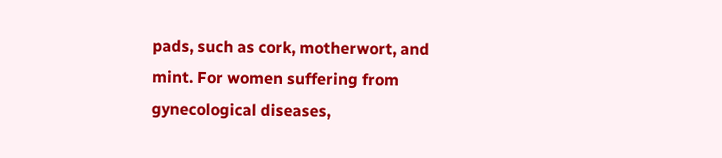pads, such as cork, motherwort, and mint. For women suffering from gynecological diseases,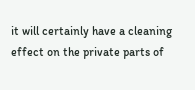it will certainly have a cleaning effect on the private parts of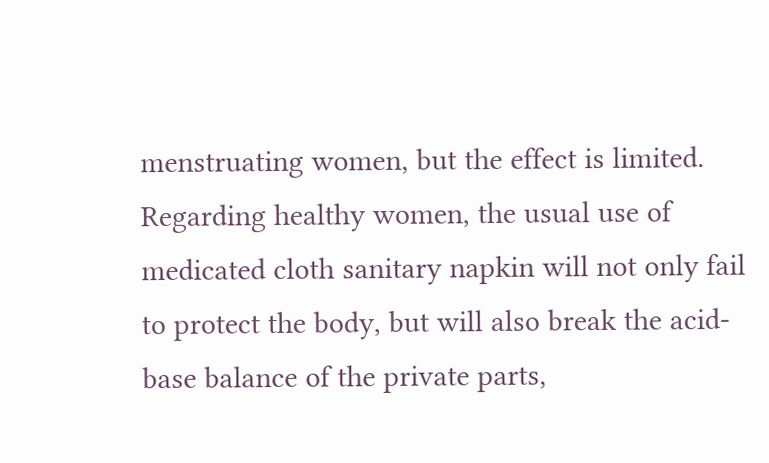menstruating women, but the effect is limited. Regarding healthy women, the usual use of medicated cloth sanitary napkin will not only fail to protect the body, but will also break the acid-base balance of the private parts,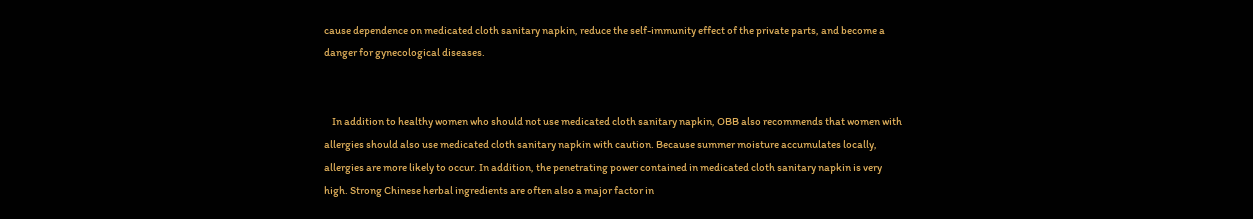cause dependence on medicated cloth sanitary napkin, reduce the self-immunity effect of the private parts, and become a danger for gynecological diseases.


    In addition to healthy women who should not use medicated cloth sanitary napkin, OBB also recommends that women with allergies should also use medicated cloth sanitary napkin with caution. Because summer moisture accumulates locally, allergies are more likely to occur. In addition, the penetrating power contained in medicated cloth sanitary napkin is very high. Strong Chinese herbal ingredients are often also a major factor in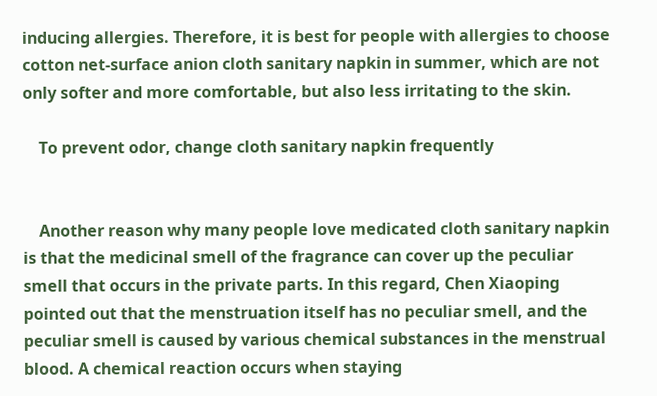inducing allergies. Therefore, it is best for people with allergies to choose cotton net-surface anion cloth sanitary napkin in summer, which are not only softer and more comfortable, but also less irritating to the skin.

    To prevent odor, change cloth sanitary napkin frequently


    Another reason why many people love medicated cloth sanitary napkin is that the medicinal smell of the fragrance can cover up the peculiar smell that occurs in the private parts. In this regard, Chen Xiaoping pointed out that the menstruation itself has no peculiar smell, and the peculiar smell is caused by various chemical substances in the menstrual blood. A chemical reaction occurs when staying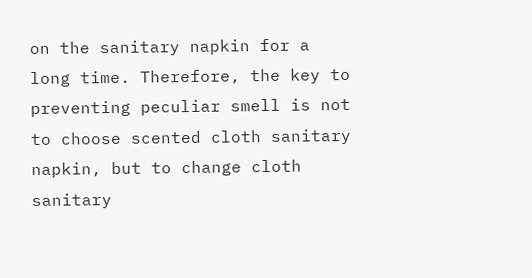on the sanitary napkin for a long time. Therefore, the key to preventing peculiar smell is not to choose scented cloth sanitary napkin, but to change cloth sanitary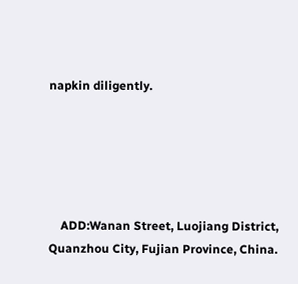napkin diligently.





    ADD:Wanan Street, Luojiang District, Quanzhou City, Fujian Province, China.